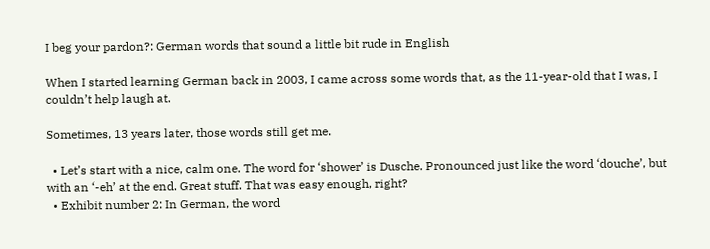I beg your pardon?: German words that sound a little bit rude in English

When I started learning German back in 2003, I came across some words that, as the 11-year-old that I was, I couldn’t help laugh at.

Sometimes, 13 years later, those words still get me.

  • Let’s start with a nice, calm one. The word for ‘shower’ is Dusche. Pronounced just like the word ‘douche’, but with an ‘-eh’ at the end. Great stuff. That was easy enough, right?
  • Exhibit number 2: In German, the word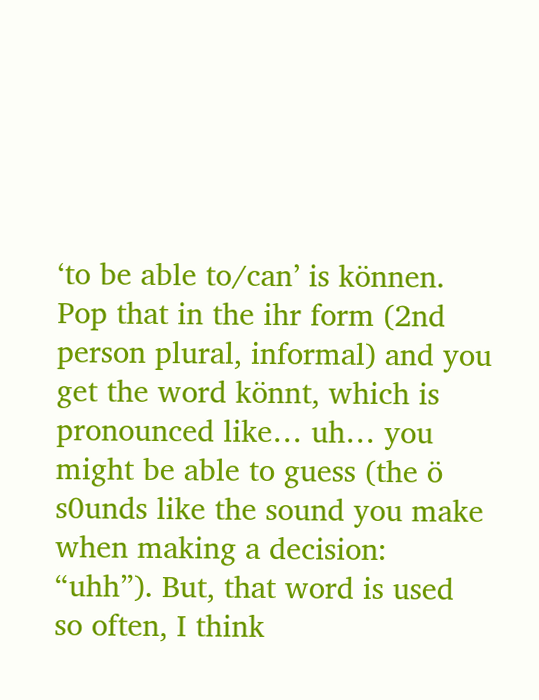‘to be able to/can’ is können. Pop that in the ihr form (2nd person plural, informal) and you get the word könnt, which is pronounced like… uh… you might be able to guess (the ö s0unds like the sound you make when making a decision: “uhh”). But, that word is used so often, I think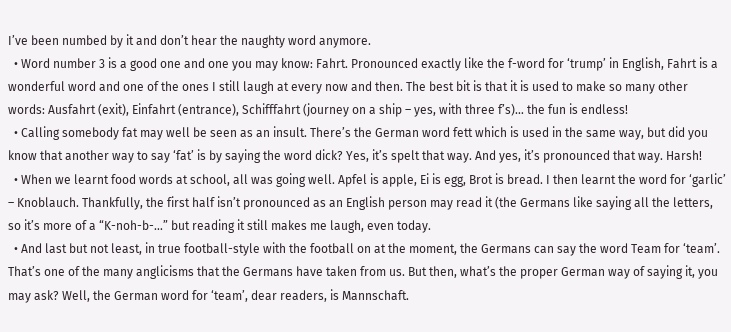I’ve been numbed by it and don’t hear the naughty word anymore.
  • Word number 3 is a good one and one you may know: Fahrt. Pronounced exactly like the f-word for ‘trump’ in English, Fahrt is a wonderful word and one of the ones I still laugh at every now and then. The best bit is that it is used to make so many other words: Ausfahrt (exit), Einfahrt (entrance), Schifffahrt (journey on a ship – yes, with three f’s)… the fun is endless!
  • Calling somebody fat may well be seen as an insult. There’s the German word fett which is used in the same way, but did you know that another way to say ‘fat’ is by saying the word dick? Yes, it’s spelt that way. And yes, it’s pronounced that way. Harsh!
  • When we learnt food words at school, all was going well. Apfel is apple, Ei is egg, Brot is bread. I then learnt the word for ‘garlic’ – Knoblauch. Thankfully, the first half isn’t pronounced as an English person may read it (the Germans like saying all the letters, so it’s more of a “K-noh-b-…” but reading it still makes me laugh, even today.
  • And last but not least, in true football-style with the football on at the moment, the Germans can say the word Team for ‘team’. That’s one of the many anglicisms that the Germans have taken from us. But then, what’s the proper German way of saying it, you may ask? Well, the German word for ‘team’, dear readers, is Mannschaft.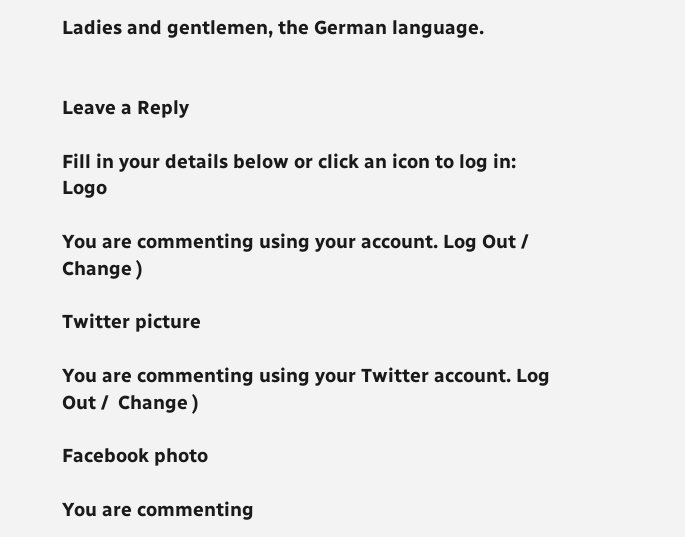Ladies and gentlemen, the German language.


Leave a Reply

Fill in your details below or click an icon to log in: Logo

You are commenting using your account. Log Out /  Change )

Twitter picture

You are commenting using your Twitter account. Log Out /  Change )

Facebook photo

You are commenting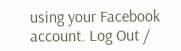using your Facebook account. Log Out /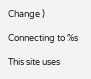Change )

Connecting to %s

This site uses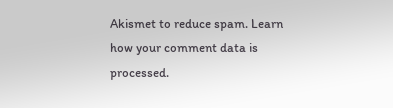Akismet to reduce spam. Learn how your comment data is processed.